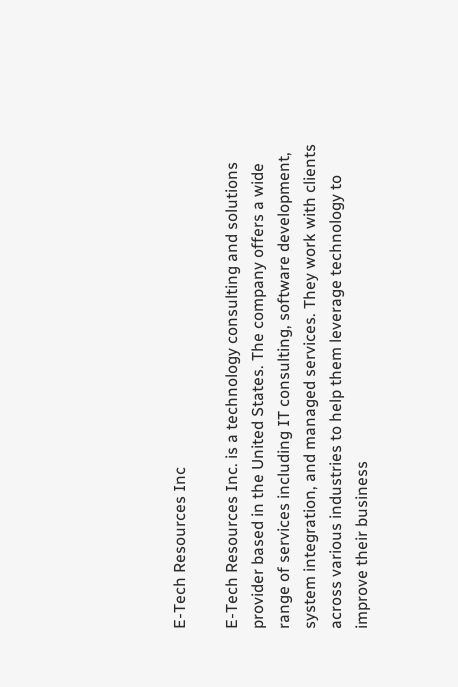E-Tech Resources Inc

E-Tech Resources Inc. is a technology consulting and solutions provider based in the United States. The company offers a wide range of services including IT consulting, software development, system integration, and managed services. They work with clients across various industries to help them leverage technology to improve their business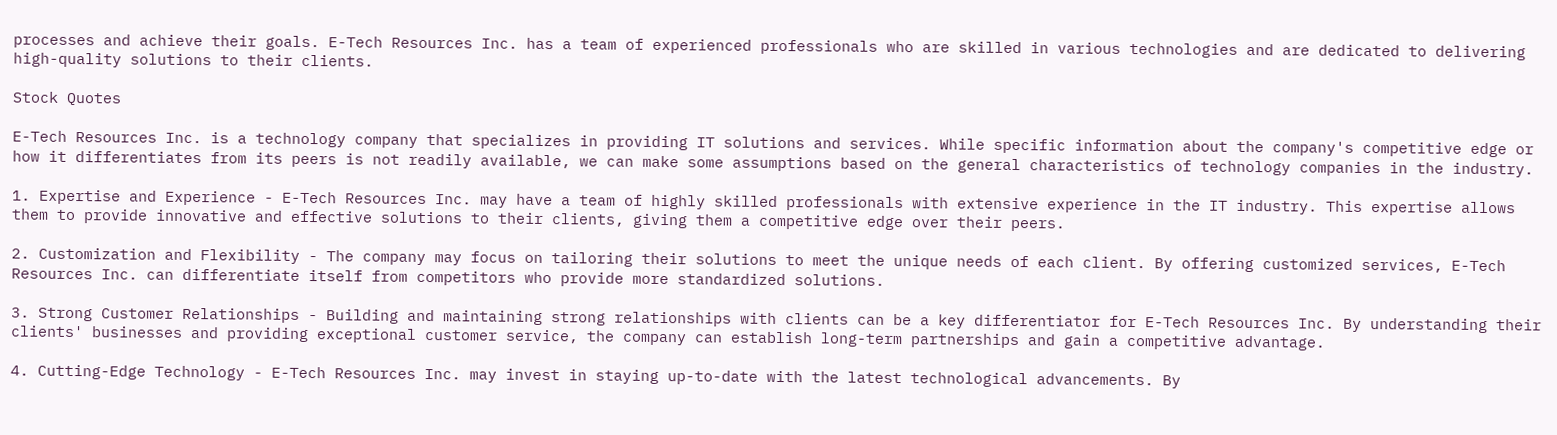processes and achieve their goals. E-Tech Resources Inc. has a team of experienced professionals who are skilled in various technologies and are dedicated to delivering high-quality solutions to their clients.

Stock Quotes

E-Tech Resources Inc. is a technology company that specializes in providing IT solutions and services. While specific information about the company's competitive edge or how it differentiates from its peers is not readily available, we can make some assumptions based on the general characteristics of technology companies in the industry.

1. Expertise and Experience - E-Tech Resources Inc. may have a team of highly skilled professionals with extensive experience in the IT industry. This expertise allows them to provide innovative and effective solutions to their clients, giving them a competitive edge over their peers.

2. Customization and Flexibility - The company may focus on tailoring their solutions to meet the unique needs of each client. By offering customized services, E-Tech Resources Inc. can differentiate itself from competitors who provide more standardized solutions.

3. Strong Customer Relationships - Building and maintaining strong relationships with clients can be a key differentiator for E-Tech Resources Inc. By understanding their clients' businesses and providing exceptional customer service, the company can establish long-term partnerships and gain a competitive advantage.

4. Cutting-Edge Technology - E-Tech Resources Inc. may invest in staying up-to-date with the latest technological advancements. By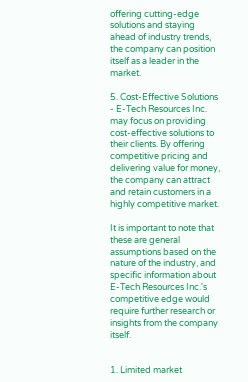offering cutting-edge solutions and staying ahead of industry trends, the company can position itself as a leader in the market.

5. Cost-Effective Solutions - E-Tech Resources Inc. may focus on providing cost-effective solutions to their clients. By offering competitive pricing and delivering value for money, the company can attract and retain customers in a highly competitive market.

It is important to note that these are general assumptions based on the nature of the industry, and specific information about E-Tech Resources Inc.'s competitive edge would require further research or insights from the company itself.


1. Limited market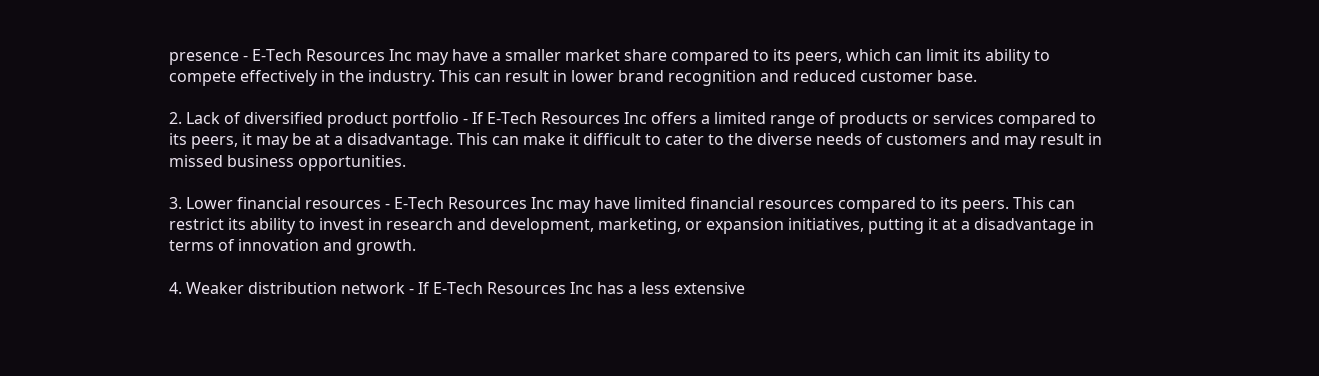presence - E-Tech Resources Inc may have a smaller market share compared to its peers, which can limit its ability to compete effectively in the industry. This can result in lower brand recognition and reduced customer base.

2. Lack of diversified product portfolio - If E-Tech Resources Inc offers a limited range of products or services compared to its peers, it may be at a disadvantage. This can make it difficult to cater to the diverse needs of customers and may result in missed business opportunities.

3. Lower financial resources - E-Tech Resources Inc may have limited financial resources compared to its peers. This can restrict its ability to invest in research and development, marketing, or expansion initiatives, putting it at a disadvantage in terms of innovation and growth.

4. Weaker distribution network - If E-Tech Resources Inc has a less extensive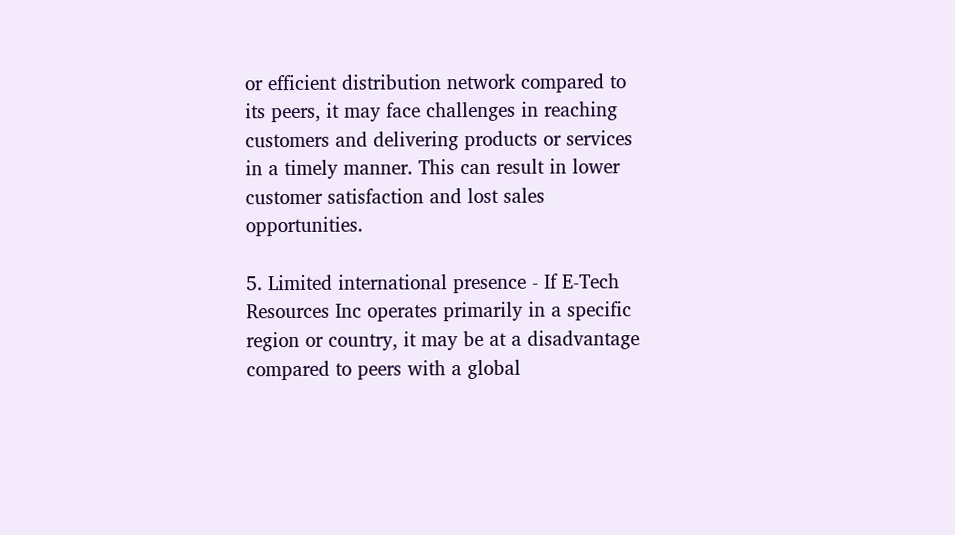or efficient distribution network compared to its peers, it may face challenges in reaching customers and delivering products or services in a timely manner. This can result in lower customer satisfaction and lost sales opportunities.

5. Limited international presence - If E-Tech Resources Inc operates primarily in a specific region or country, it may be at a disadvantage compared to peers with a global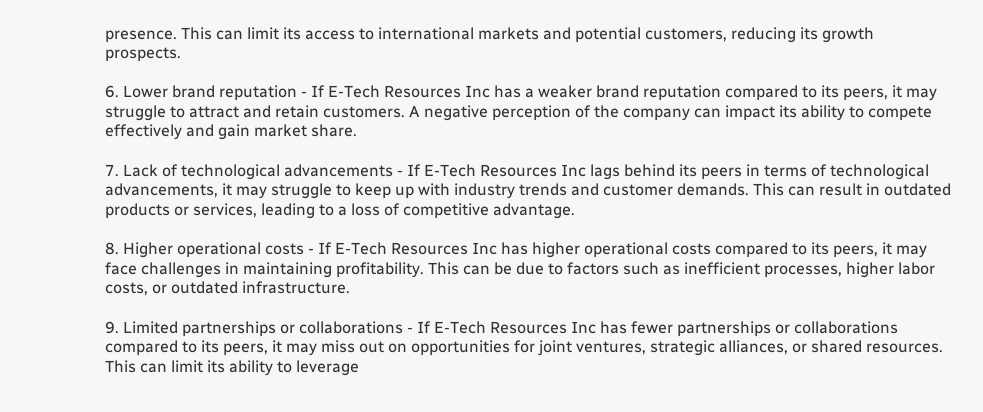presence. This can limit its access to international markets and potential customers, reducing its growth prospects.

6. Lower brand reputation - If E-Tech Resources Inc has a weaker brand reputation compared to its peers, it may struggle to attract and retain customers. A negative perception of the company can impact its ability to compete effectively and gain market share.

7. Lack of technological advancements - If E-Tech Resources Inc lags behind its peers in terms of technological advancements, it may struggle to keep up with industry trends and customer demands. This can result in outdated products or services, leading to a loss of competitive advantage.

8. Higher operational costs - If E-Tech Resources Inc has higher operational costs compared to its peers, it may face challenges in maintaining profitability. This can be due to factors such as inefficient processes, higher labor costs, or outdated infrastructure.

9. Limited partnerships or collaborations - If E-Tech Resources Inc has fewer partnerships or collaborations compared to its peers, it may miss out on opportunities for joint ventures, strategic alliances, or shared resources. This can limit its ability to leverage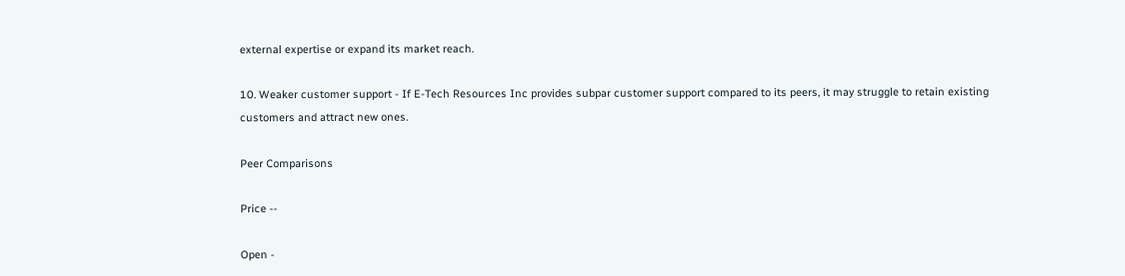external expertise or expand its market reach.

10. Weaker customer support - If E-Tech Resources Inc provides subpar customer support compared to its peers, it may struggle to retain existing customers and attract new ones.

Peer Comparisons

Price --

Open -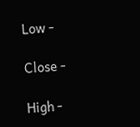Low -

Close -

High -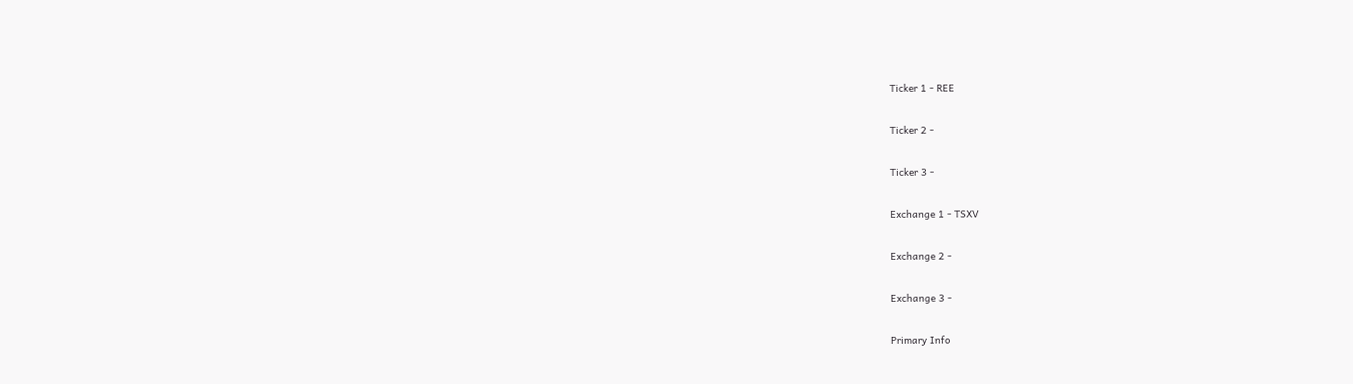Ticker 1 - REE

Ticker 2 -

Ticker 3 -

Exchange 1 - TSXV

Exchange 2 -

Exchange 3 -

Primary Info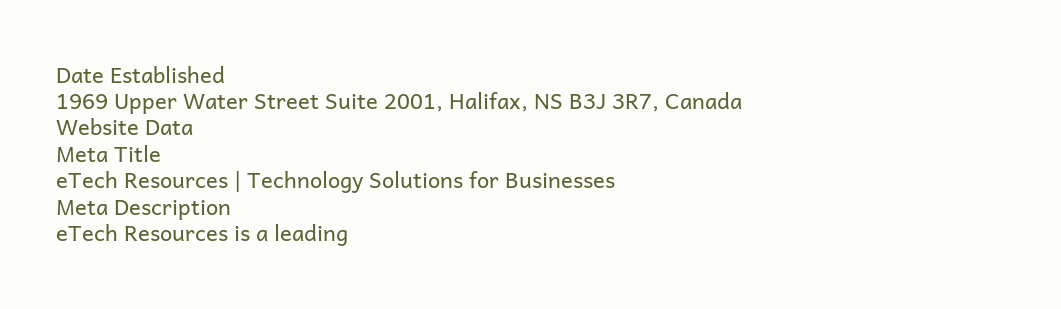Date Established
1969 Upper Water Street Suite 2001, Halifax, NS B3J 3R7, Canada
Website Data
Meta Title
eTech Resources | Technology Solutions for Businesses
Meta Description
eTech Resources is a leading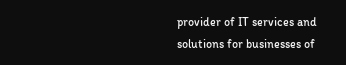provider of IT services and solutions for businesses of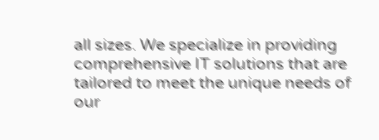all sizes. We specialize in providing comprehensive IT solutions that are tailored to meet the unique needs of our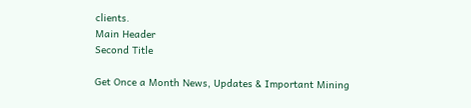clients.
Main Header
Second Title

Get Once a Month News, Updates & Important Mining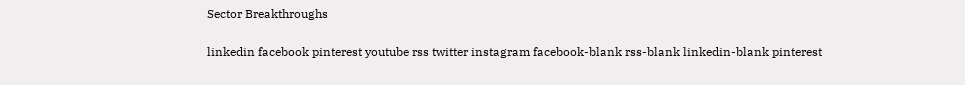Sector Breakthroughs

linkedin facebook pinterest youtube rss twitter instagram facebook-blank rss-blank linkedin-blank pinterest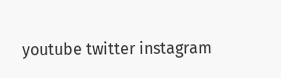youtube twitter instagram